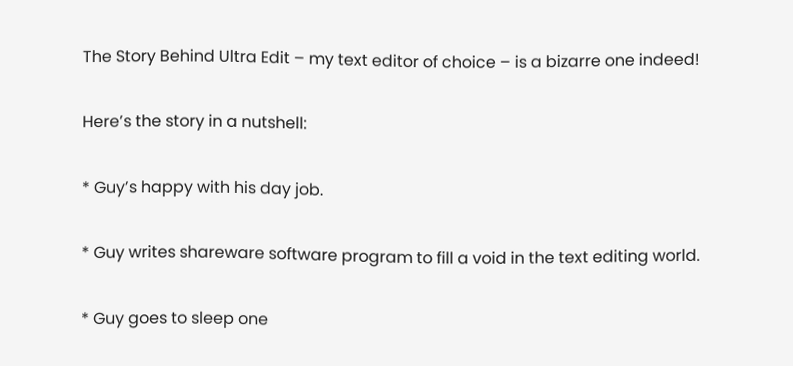The Story Behind Ultra Edit – my text editor of choice – is a bizarre one indeed!

Here’s the story in a nutshell:

* Guy’s happy with his day job.

* Guy writes shareware software program to fill a void in the text editing world.

* Guy goes to sleep one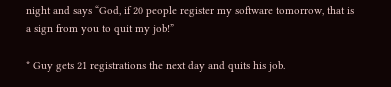night and says “God, if 20 people register my software tomorrow, that is a sign from you to quit my job!”

* Guy gets 21 registrations the next day and quits his job.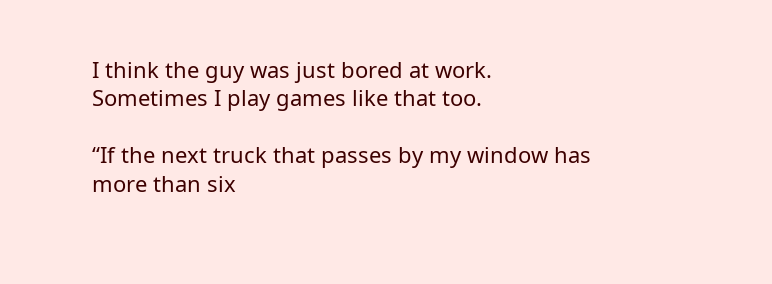I think the guy was just bored at work. Sometimes I play games like that too.

“If the next truck that passes by my window has more than six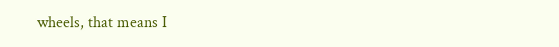wheels, that means I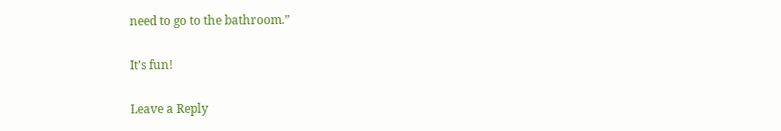need to go to the bathroom.”

It’s fun!

Leave a Reply